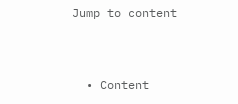Jump to content


  • Content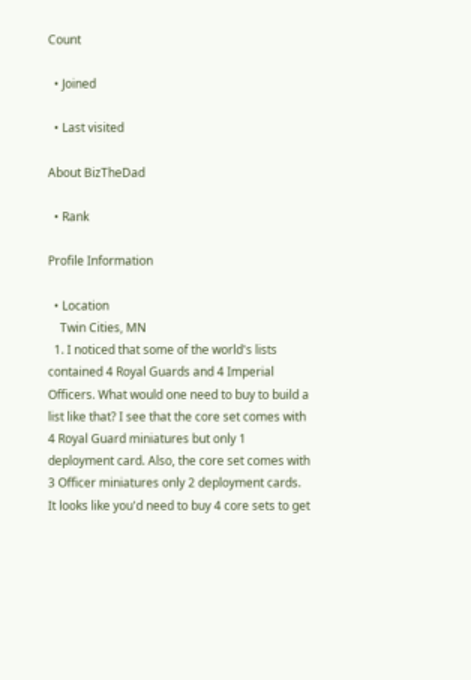Count

  • Joined

  • Last visited

About BizTheDad

  • Rank

Profile Information

  • Location
    Twin Cities, MN
  1. I noticed that some of the world's lists contained 4 Royal Guards and 4 Imperial Officers. What would one need to buy to build a list like that? I see that the core set comes with 4 Royal Guard miniatures but only 1 deployment card. Also, the core set comes with 3 Officer miniatures only 2 deployment cards. It looks like you'd need to buy 4 core sets to get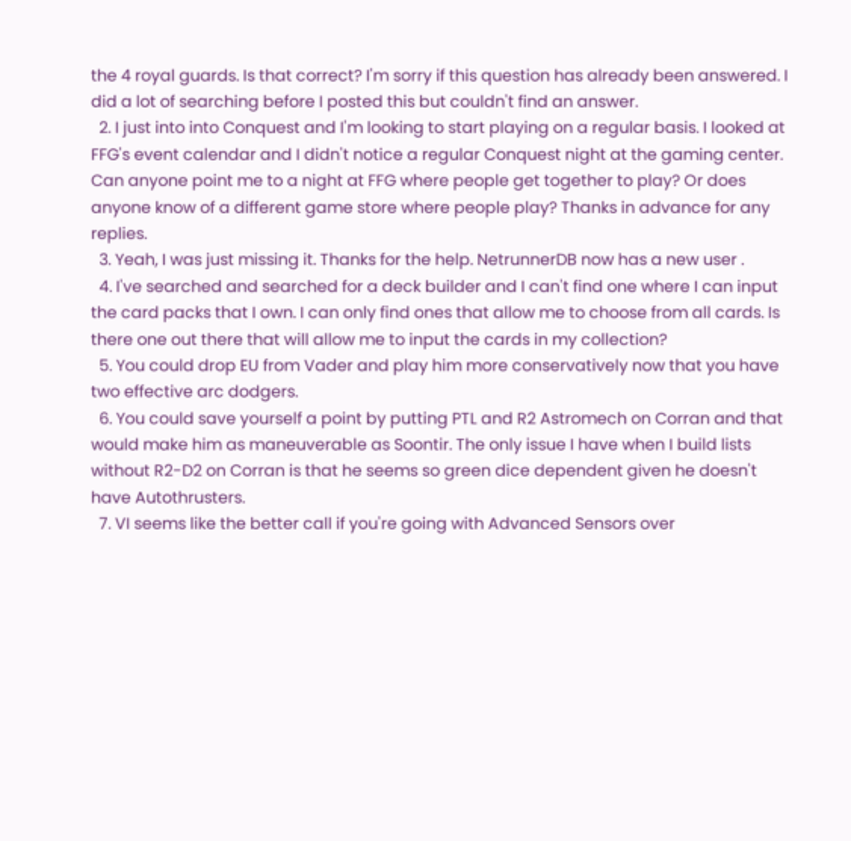the 4 royal guards. Is that correct? I'm sorry if this question has already been answered. I did a lot of searching before I posted this but couldn't find an answer.
  2. I just into into Conquest and I'm looking to start playing on a regular basis. I looked at FFG's event calendar and I didn't notice a regular Conquest night at the gaming center. Can anyone point me to a night at FFG where people get together to play? Or does anyone know of a different game store where people play? Thanks in advance for any replies.
  3. Yeah, I was just missing it. Thanks for the help. NetrunnerDB now has a new user .
  4. I've searched and searched for a deck builder and I can't find one where I can input the card packs that I own. I can only find ones that allow me to choose from all cards. Is there one out there that will allow me to input the cards in my collection?
  5. You could drop EU from Vader and play him more conservatively now that you have two effective arc dodgers.
  6. You could save yourself a point by putting PTL and R2 Astromech on Corran and that would make him as maneuverable as Soontir. The only issue I have when I build lists without R2-D2 on Corran is that he seems so green dice dependent given he doesn't have Autothrusters.
  7. VI seems like the better call if you're going with Advanced Sensors over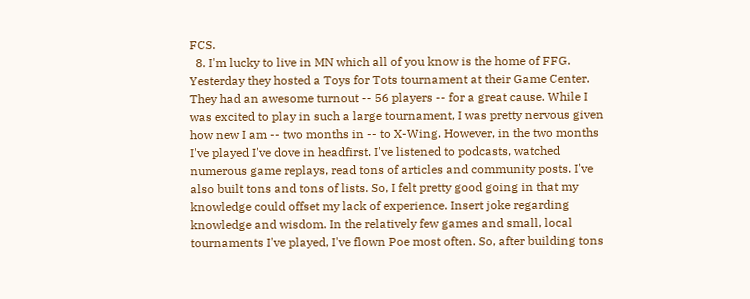FCS.
  8. I'm lucky to live in MN which all of you know is the home of FFG. Yesterday they hosted a Toys for Tots tournament at their Game Center. They had an awesome turnout -- 56 players -- for a great cause. While I was excited to play in such a large tournament, I was pretty nervous given how new I am -- two months in -- to X-Wing. However, in the two months I've played I've dove in headfirst. I've listened to podcasts, watched numerous game replays, read tons of articles and community posts. I've also built tons and tons of lists. So, I felt pretty good going in that my knowledge could offset my lack of experience. Insert joke regarding knowledge and wisdom. In the relatively few games and small, local tournaments I've played, I've flown Poe most often. So, after building tons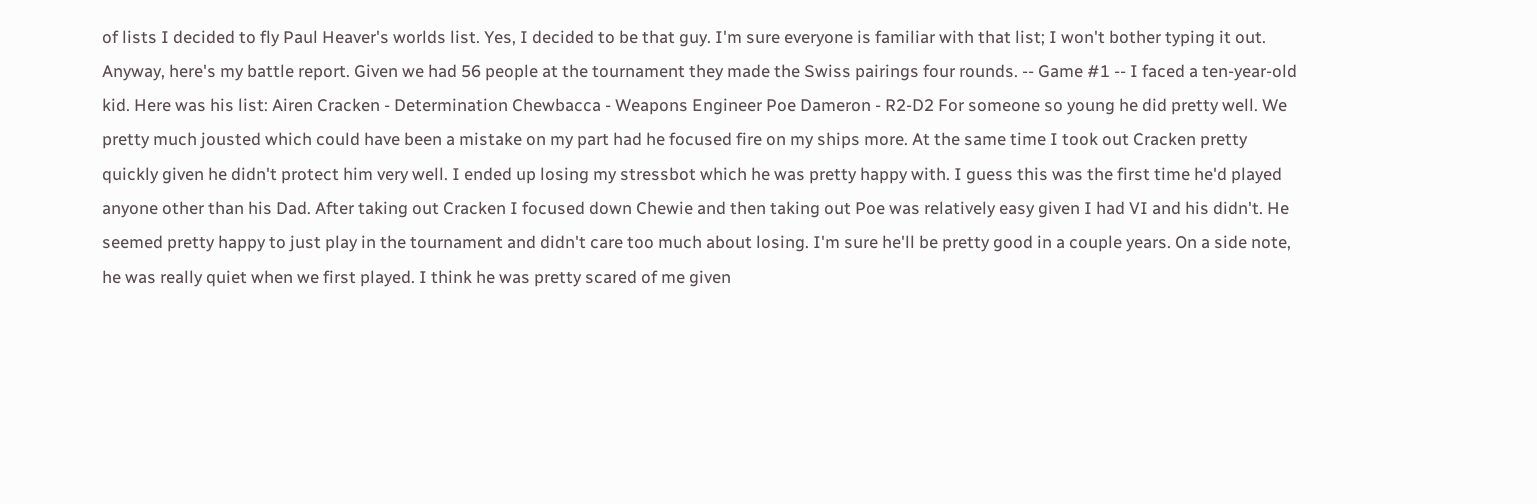of lists I decided to fly Paul Heaver's worlds list. Yes, I decided to be that guy. I'm sure everyone is familiar with that list; I won't bother typing it out. Anyway, here's my battle report. Given we had 56 people at the tournament they made the Swiss pairings four rounds. -- Game #1 -- I faced a ten-year-old kid. Here was his list: Airen Cracken - Determination Chewbacca - Weapons Engineer Poe Dameron - R2-D2 For someone so young he did pretty well. We pretty much jousted which could have been a mistake on my part had he focused fire on my ships more. At the same time I took out Cracken pretty quickly given he didn't protect him very well. I ended up losing my stressbot which he was pretty happy with. I guess this was the first time he'd played anyone other than his Dad. After taking out Cracken I focused down Chewie and then taking out Poe was relatively easy given I had VI and his didn't. He seemed pretty happy to just play in the tournament and didn't care too much about losing. I'm sure he'll be pretty good in a couple years. On a side note, he was really quiet when we first played. I think he was pretty scared of me given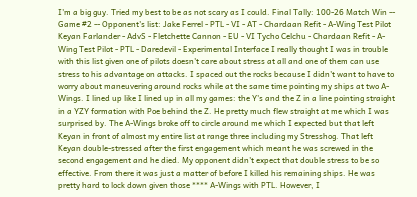I'm a big guy. Tried my best to be as not scary as I could. Final Tally: 100-26 Match Win -- Game #2 -- Opponent's list: Jake Ferrel - PTL - VI - AT - Chardaan Refit - A-Wing Test Pilot Keyan Farlander - AdvS - Fletchette Cannon - EU - VI Tycho Celchu - Chardaan Refit - A-Wing Test Pilot - PTL - Daredevil - Experimental Interface I really thought I was in trouble with this list given one of pilots doesn't care about stress at all and one of them can use stress to his advantage on attacks. I spaced out the rocks because I didn't want to have to worry about maneuvering around rocks while at the same time pointing my ships at two A-Wings. I lined up like I lined up in all my games: the Y's and the Z in a line pointing straight in a YZY formation with Poe behind the Z. He pretty much flew straight at me which I was surprised by. The A-Wings broke off to circle around me which I expected but that left Keyan in front of almost my entire list at range three including my Stresshog. That left Keyan double-stressed after the first engagement which meant he was screwed in the second engagement and he died. My opponent didn't expect that double stress to be so effective. From there it was just a matter of before I killed his remaining ships. He was pretty hard to lock down given those **** A-Wings with PTL. However, I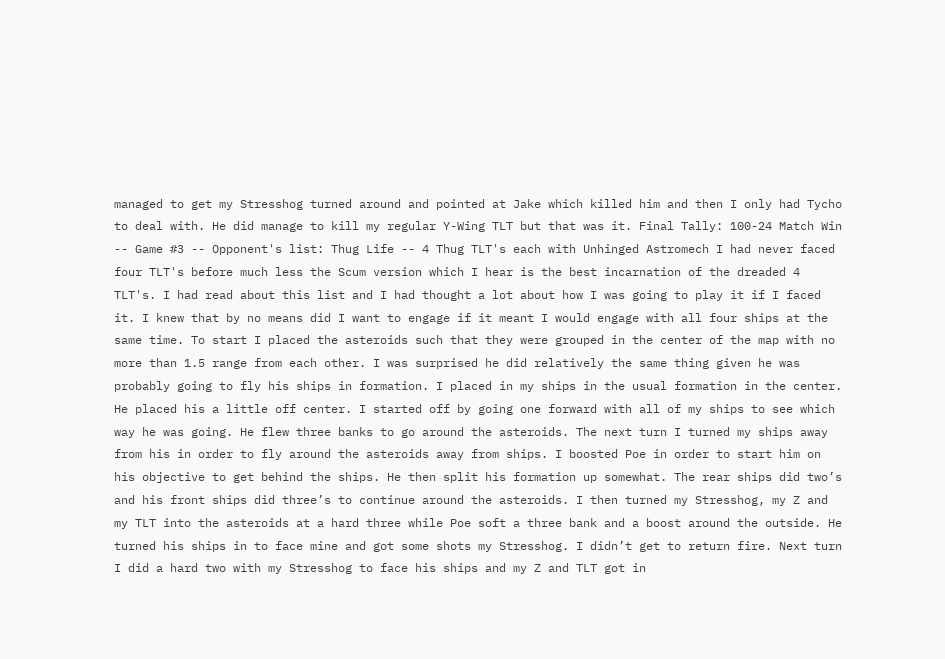managed to get my Stresshog turned around and pointed at Jake which killed him and then I only had Tycho to deal with. He did manage to kill my regular Y-Wing TLT but that was it. Final Tally: 100-24 Match Win -- Game #3 -- Opponent's list: Thug Life -- 4 Thug TLT's each with Unhinged Astromech I had never faced four TLT's before much less the Scum version which I hear is the best incarnation of the dreaded 4 TLT's. I had read about this list and I had thought a lot about how I was going to play it if I faced it. I knew that by no means did I want to engage if it meant I would engage with all four ships at the same time. To start I placed the asteroids such that they were grouped in the center of the map with no more than 1.5 range from each other. I was surprised he did relatively the same thing given he was probably going to fly his ships in formation. I placed in my ships in the usual formation in the center. He placed his a little off center. I started off by going one forward with all of my ships to see which way he was going. He flew three banks to go around the asteroids. The next turn I turned my ships away from his in order to fly around the asteroids away from ships. I boosted Poe in order to start him on his objective to get behind the ships. He then split his formation up somewhat. The rear ships did two’s and his front ships did three’s to continue around the asteroids. I then turned my Stresshog, my Z and my TLT into the asteroids at a hard three while Poe soft a three bank and a boost around the outside. He turned his ships in to face mine and got some shots my Stresshog. I didn’t get to return fire. Next turn I did a hard two with my Stresshog to face his ships and my Z and TLT got in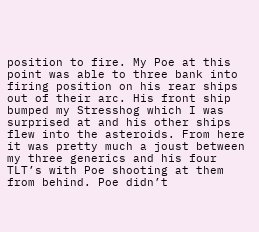position to fire. My Poe at this point was able to three bank into firing position on his rear ships out of their arc. His front ship bumped my Stresshog which I was surprised at and his other ships flew into the asteroids. From here it was pretty much a joust between my three generics and his four TLT’s with Poe shooting at them from behind. Poe didn’t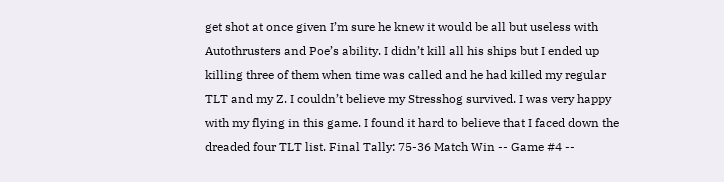get shot at once given I’m sure he knew it would be all but useless with Autothrusters and Poe’s ability. I didn’t kill all his ships but I ended up killing three of them when time was called and he had killed my regular TLT and my Z. I couldn’t believe my Stresshog survived. I was very happy with my flying in this game. I found it hard to believe that I faced down the dreaded four TLT list. Final Tally: 75-36 Match Win -- Game #4 --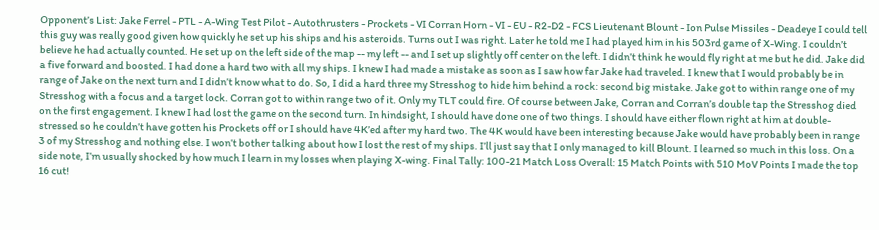Opponent’s List: Jake Ferrel - PTL - A-Wing Test Pilot - Autothrusters - Prockets - VI Corran Horn - VI - EU - R2-D2 - FCS Lieutenant Blount - Ion Pulse Missiles - Deadeye I could tell this guy was really good given how quickly he set up his ships and his asteroids. Turns out I was right. Later he told me I had played him in his 503rd game of X-Wing. I couldn’t believe he had actually counted. He set up on the left side of the map -- my left -- and I set up slightly off center on the left. I didn’t think he would fly right at me but he did. Jake did a five forward and boosted. I had done a hard two with all my ships. I knew I had made a mistake as soon as I saw how far Jake had traveled. I knew that I would probably be in range of Jake on the next turn and I didn’t know what to do. So, I did a hard three my Stresshog to hide him behind a rock: second big mistake. Jake got to within range one of my Stresshog with a focus and a target lock. Corran got to within range two of it. Only my TLT could fire. Of course between Jake, Corran and Corran’s double tap the Stresshog died on the first engagement. I knew I had lost the game on the second turn. In hindsight, I should have done one of two things. I should have either flown right at him at double-stressed so he couldn’t have gotten his Prockets off or I should have 4K’ed after my hard two. The 4K would have been interesting because Jake would have probably been in range 3 of my Stresshog and nothing else. I won’t bother talking about how I lost the rest of my ships. I’ll just say that I only managed to kill Blount. I learned so much in this loss. On a side note, I’m usually shocked by how much I learn in my losses when playing X-wing. Final Tally: 100-21 Match Loss Overall: 15 Match Points with 510 MoV Points I made the top 16 cut!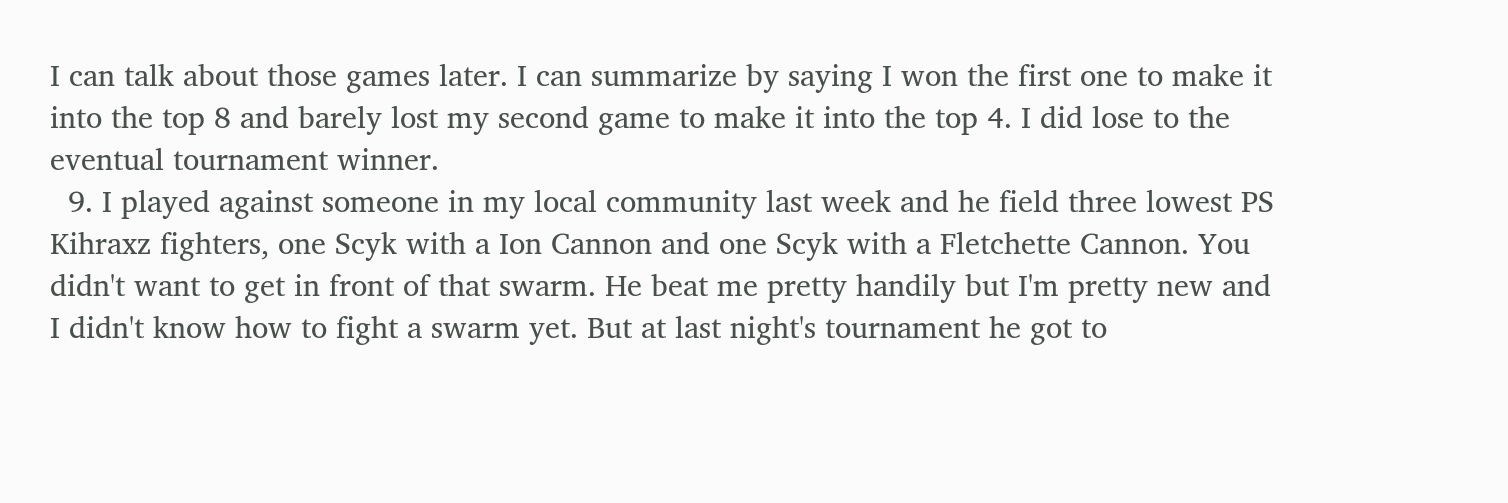I can talk about those games later. I can summarize by saying I won the first one to make it into the top 8 and barely lost my second game to make it into the top 4. I did lose to the eventual tournament winner.
  9. I played against someone in my local community last week and he field three lowest PS Kihraxz fighters, one Scyk with a Ion Cannon and one Scyk with a Fletchette Cannon. You didn't want to get in front of that swarm. He beat me pretty handily but I'm pretty new and I didn't know how to fight a swarm yet. But at last night's tournament he got to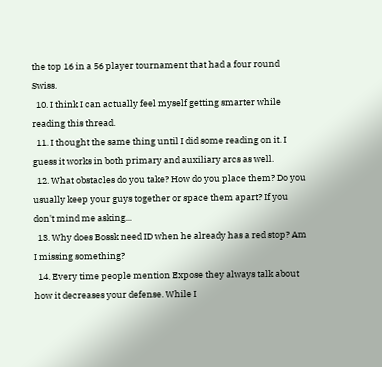the top 16 in a 56 player tournament that had a four round Swiss.
  10. I think I can actually feel myself getting smarter while reading this thread.
  11. I thought the same thing until I did some reading on it. I guess it works in both primary and auxiliary arcs as well.
  12. What obstacles do you take? How do you place them? Do you usually keep your guys together or space them apart? If you don't mind me asking...
  13. Why does Bossk need ID when he already has a red stop? Am I missing something?
  14. Every time people mention Expose they always talk about how it decreases your defense. While I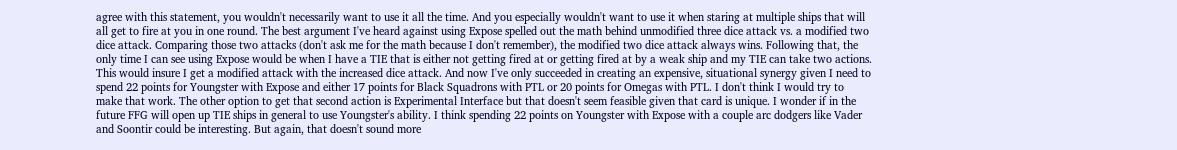agree with this statement, you wouldn't necessarily want to use it all the time. And you especially wouldn't want to use it when staring at multiple ships that will all get to fire at you in one round. The best argument I've heard against using Expose spelled out the math behind unmodified three dice attack vs. a modified two dice attack. Comparing those two attacks (don't ask me for the math because I don't remember), the modified two dice attack always wins. Following that, the only time I can see using Expose would be when I have a TIE that is either not getting fired at or getting fired at by a weak ship and my TIE can take two actions. This would insure I get a modified attack with the increased dice attack. And now I've only succeeded in creating an expensive, situational synergy given I need to spend 22 points for Youngster with Expose and either 17 points for Black Squadrons with PTL or 20 points for Omegas with PTL. I don't think I would try to make that work. The other option to get that second action is Experimental Interface but that doesn't seem feasible given that card is unique. I wonder if in the future FFG will open up TIE ships in general to use Youngster's ability. I think spending 22 points on Youngster with Expose with a couple arc dodgers like Vader and Soontir could be interesting. But again, that doesn't sound more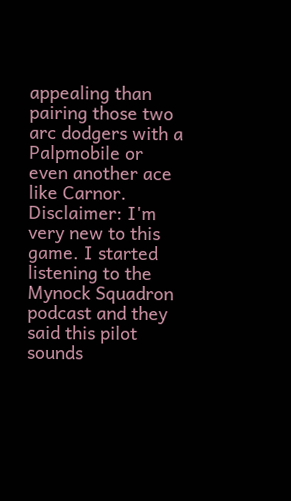appealing than pairing those two arc dodgers with a Palpmobile or even another ace like Carnor. Disclaimer: I'm very new to this game. I started listening to the Mynock Squadron podcast and they said this pilot sounds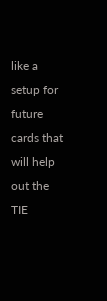like a setup for future cards that will help out the TIE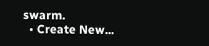swarm.
  • Create New...